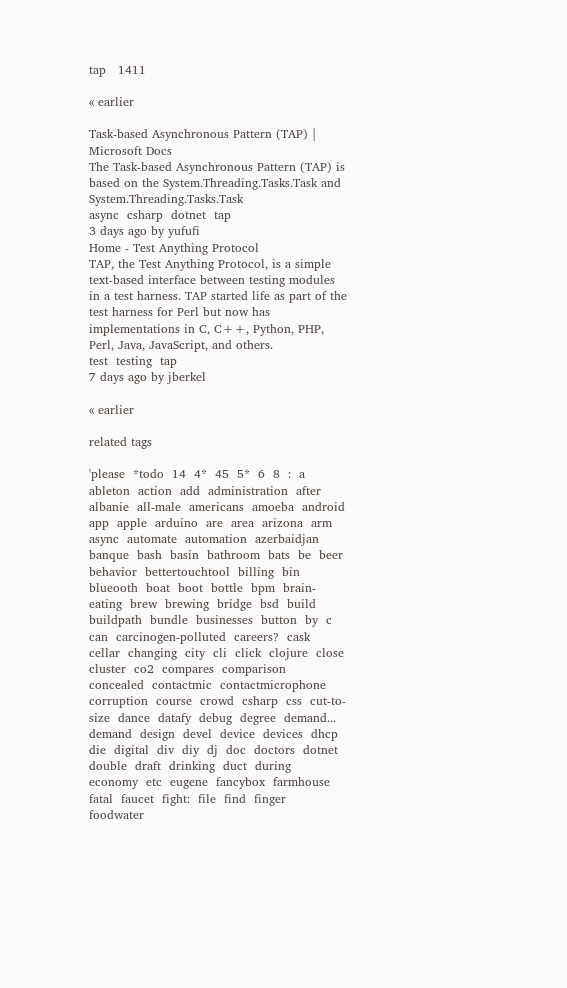tap   1411

« earlier

Task-based Asynchronous Pattern (TAP) | Microsoft Docs
The Task-based Asynchronous Pattern (TAP) is based on the System.Threading.Tasks.Task and System.Threading.Tasks.Task
async  csharp  dotnet  tap
3 days ago by yufufi
Home - Test Anything Protocol
TAP, the Test Anything Protocol, is a simple text-based interface between testing modules in a test harness. TAP started life as part of the test harness for Perl but now has implementations in C, C++, Python, PHP, Perl, Java, JavaScript, and others.
test  testing  tap
7 days ago by jberkel

« earlier

related tags

'please  *todo  14  4*  45  5*  6  8  :  a  ableton  action  add  administration  after  albanie  all-male  americans  amoeba  android  app  apple  arduino  are  area  arizona  arm  async  automate  automation  azerbaidjan  banque  bash  basin  bathroom  bats  be  beer  behavior  bettertouchtool  billing  bin  blueooth  boat  boot  bottle  bpm  brain-eating  brew  brewing  bridge  bsd  build  buildpath  bundle  businesses  button  by  c  can  carcinogen-polluted  careers?  cask  cellar  changing  city  cli  click  clojure  close  cluster  co2  compares  comparison  concealed  contactmic  contactmicrophone  corruption  course  crowd  csharp  css  cut-to-size  dance  datafy  debug  degree  demand...  demand  design  devel  device  devices  dhcp  die  digital  div  diy  dj  doc  doctors  dotnet  double  draft  drinking  duct  during  economy  etc  eugene  fancybox  farmhouse  fatal  faucet  fight:  file  find  finger  foodwater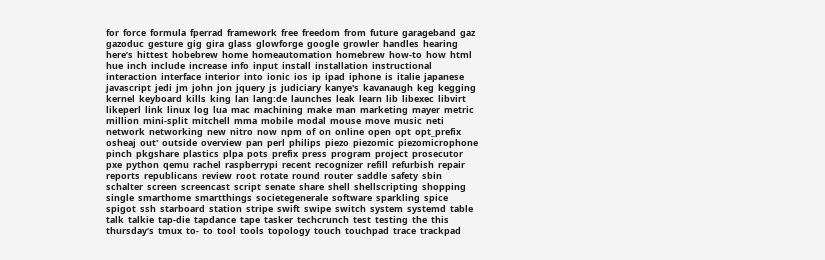for  force  formula  fperrad  framework  free  freedom  from  future  garageband  gaz  gazoduc  gesture  gig  gira  glass  glowforge  google  growler  handles  hearing  here’s  hittest  hobebrew  home  homeautomation  homebrew  how-to  how  html  hue  inch  include  increase  info  input  install  installation  instructional  interaction  interface  interior  into  ionic  ios  ip  ipad  iphone  is  italie  japanese  javascript  jedi  jm  john  jon  jquery  js  judiciary  kanye's  kavanaugh  keg  kegging  kernel  keyboard  kills  king  lan  lang:de  launches  leak  learn  lib  libexec  libvirt  likeperl  link  linux  log  lua  mac  machining  make  man  marketing  mayer  metric  million  mini-split  mitchell  mma  mobile  modal  mouse  move  music  neti  network  networking  new  nitro  now  npm  of  on  online  open  opt  opt_prefix  osheaj  out'  outside  overview  pan  perl  philips  piezo  piezomic  piezomicrophone  pinch  pkgshare  plastics  plpa  pots  prefix  press  program  project  prosecutor  pxe  python  qemu  rachel  raspberrypi  recent  recognizer  refill  refurbish  repair  reports  republicans  review  root  rotate  round  router  saddle  safety  sbin  schalter  screen  screencast  script  senate  share  shell  shellscripting  shopping  single  smarthome  smartthings  societegenerale  software  sparkling  spice  spigot  ssh  starboard  station  stripe  swift  swipe  switch  system  systemd  table  talk  talkie  tap-die  tapdance  tape  tasker  techcrunch  test  testing  the  this  thursday’s  tmux  to-  to  tool  tools  topology  touch  touchpad  trace  trackpad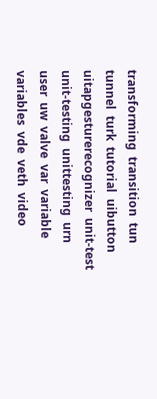transforming  transition  tun  tunnel  turk  tutorial  uibutton  uitapgesturerecognizer  unit-test  unit-testing  unittesting  urn  user  uw  valve  var  variable  variables  vde  veth  video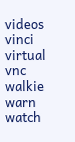videos  vinci  virtual  vnc  walkie  warn  watch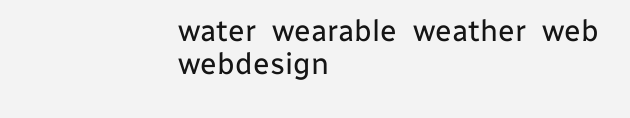water  wearable  weather  web  webdesign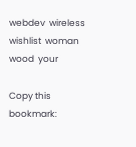webdev  wireless  wishlist  woman  wood  your

Copy this bookmark: